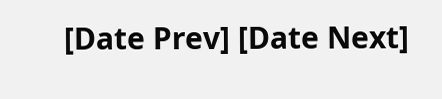[Date Prev] [Date Next]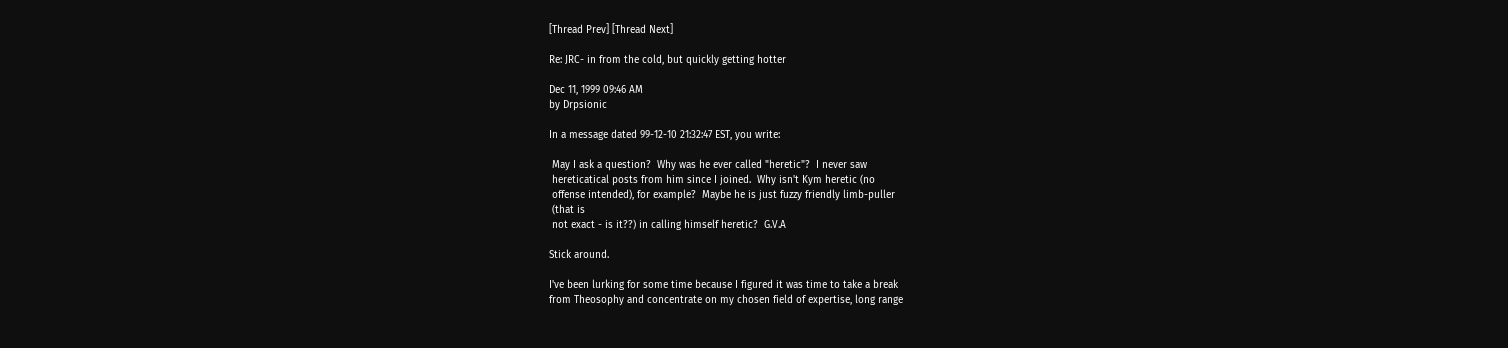[Thread Prev] [Thread Next]

Re: JRC- in from the cold, but quickly getting hotter

Dec 11, 1999 09:46 AM
by Drpsionic

In a message dated 99-12-10 21:32:47 EST, you write:

 May I ask a question?  Why was he ever called "heretic"?  I never saw
 hereticatical posts from him since I joined.  Why isn't Kym heretic (no
 offense intended), for example?  Maybe he is just fuzzy friendly limb-puller
 (that is
 not exact - is it??) in calling himself heretic?  G.V.A

Stick around.

I've been lurking for some time because I figured it was time to take a break
from Theosophy and concentrate on my chosen field of expertise, long range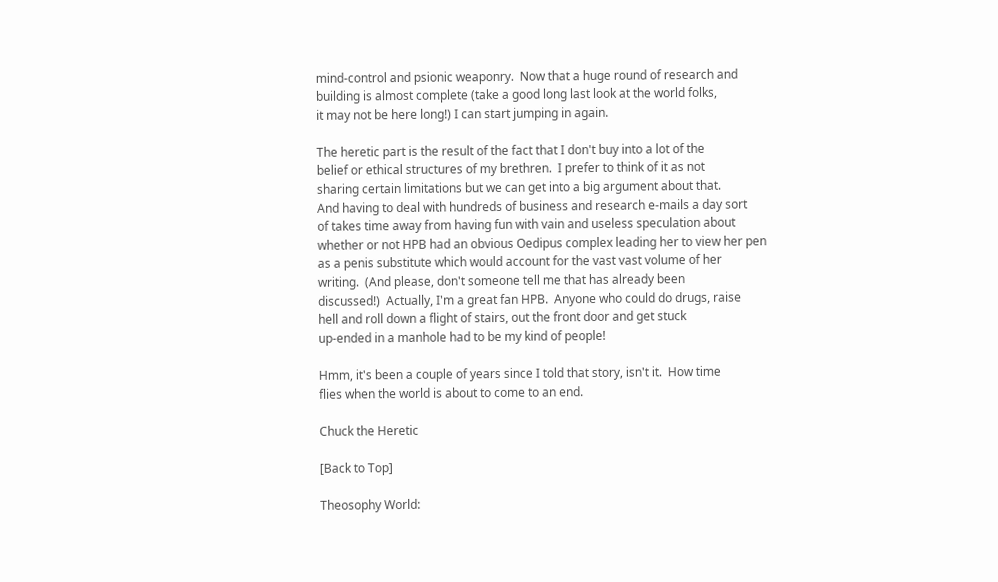mind-control and psionic weaponry.  Now that a huge round of research and
building is almost complete (take a good long last look at the world folks,
it may not be here long!) I can start jumping in again.

The heretic part is the result of the fact that I don't buy into a lot of the
belief or ethical structures of my brethren.  I prefer to think of it as not
sharing certain limitations but we can get into a big argument about that.
And having to deal with hundreds of business and research e-mails a day sort
of takes time away from having fun with vain and useless speculation about
whether or not HPB had an obvious Oedipus complex leading her to view her pen
as a penis substitute which would account for the vast vast volume of her
writing.  (And please, don't someone tell me that has already been
discussed!)  Actually, I'm a great fan HPB.  Anyone who could do drugs, raise
hell and roll down a flight of stairs, out the front door and get stuck
up-ended in a manhole had to be my kind of people!

Hmm, it's been a couple of years since I told that story, isn't it.  How time
flies when the world is about to come to an end.

Chuck the Heretic

[Back to Top]

Theosophy World: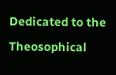Dedicated to the Theosophical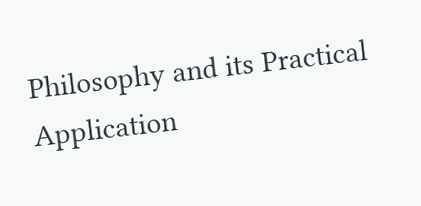Philosophy and its Practical Application